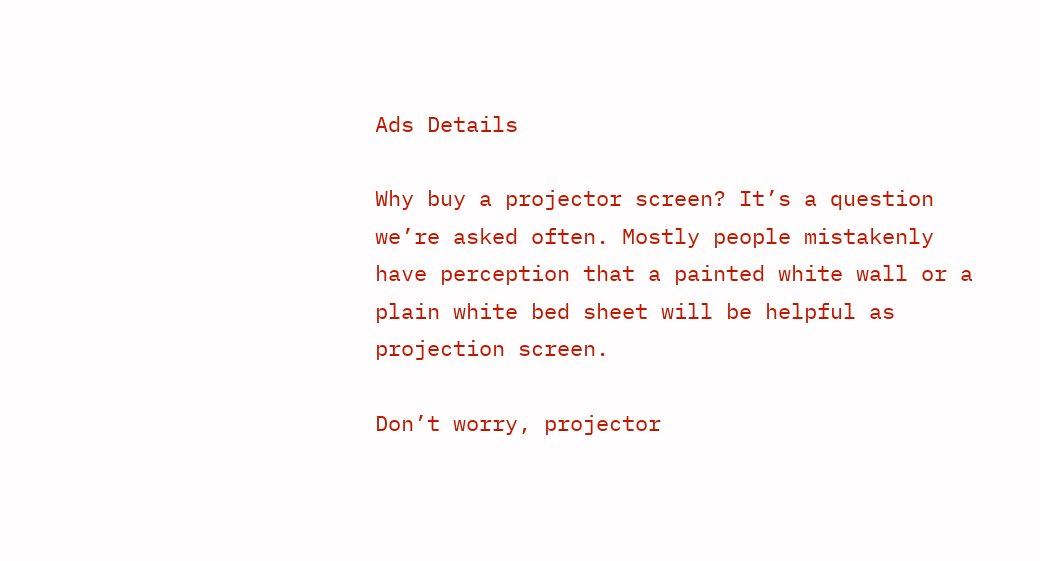Ads Details

Why buy a projector screen? It’s a question we’re asked often. Mostly people mistakenly have perception that a painted white wall or a plain white bed sheet will be helpful as projection screen.

Don’t worry, projector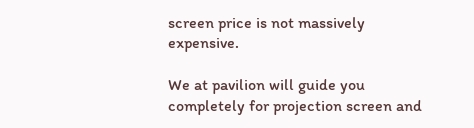screen price is not massively expensive.

We at pavilion will guide you completely for projection screen and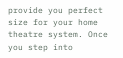provide you perfect size for your home theatre system. Once you step into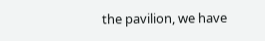the pavilion, we have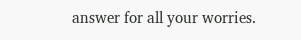answer for all your worries.